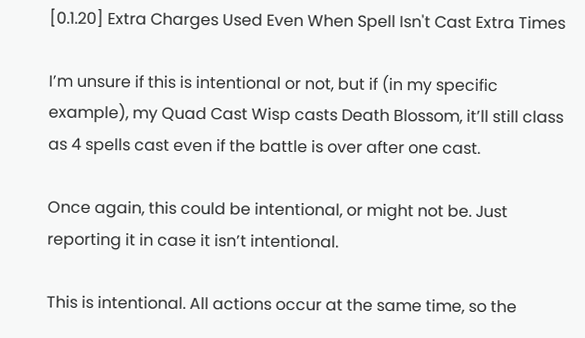[0.1.20] Extra Charges Used Even When Spell Isn't Cast Extra Times

I’m unsure if this is intentional or not, but if (in my specific example), my Quad Cast Wisp casts Death Blossom, it’ll still class as 4 spells cast even if the battle is over after one cast.

Once again, this could be intentional, or might not be. Just reporting it in case it isn’t intentional.

This is intentional. All actions occur at the same time, so the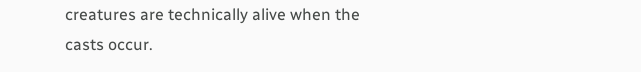creatures are technically alive when the casts occur.